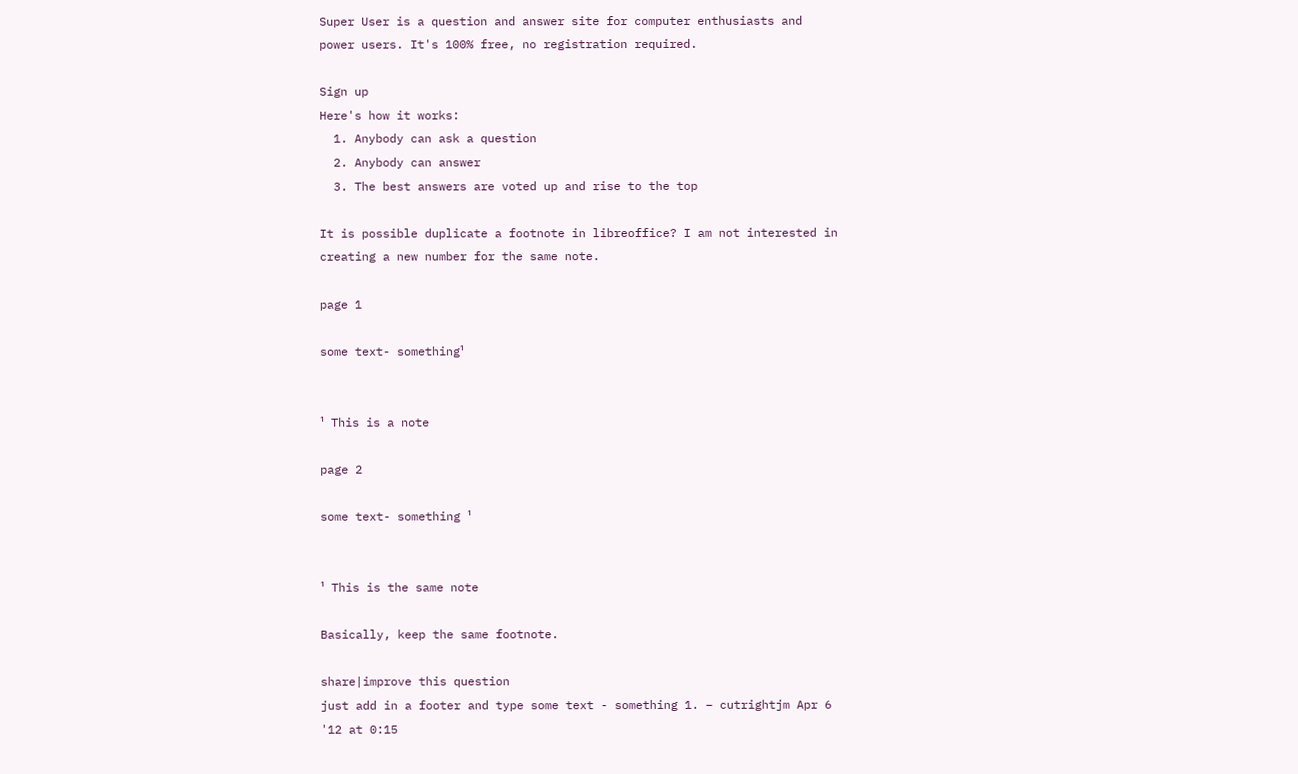Super User is a question and answer site for computer enthusiasts and power users. It's 100% free, no registration required.

Sign up
Here's how it works:
  1. Anybody can ask a question
  2. Anybody can answer
  3. The best answers are voted up and rise to the top

It is possible duplicate a footnote in libreoffice? I am not interested in creating a new number for the same note.

page 1

some text- something¹


¹ This is a note

page 2

some text- something ¹


¹ This is the same note

Basically, keep the same footnote.

share|improve this question
just add in a footer and type some text - something 1. – cutrightjm Apr 6 '12 at 0:15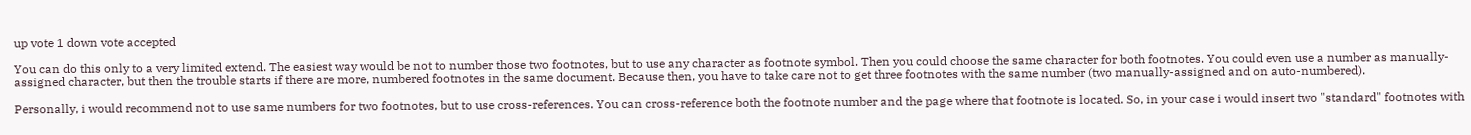up vote 1 down vote accepted

You can do this only to a very limited extend. The easiest way would be not to number those two footnotes, but to use any character as footnote symbol. Then you could choose the same character for both footnotes. You could even use a number as manually-assigned character, but then the trouble starts if there are more, numbered footnotes in the same document. Because then, you have to take care not to get three footnotes with the same number (two manually-assigned and on auto-numbered).

Personally, i would recommend not to use same numbers for two footnotes, but to use cross-references. You can cross-reference both the footnote number and the page where that footnote is located. So, in your case i would insert two "standard" footnotes with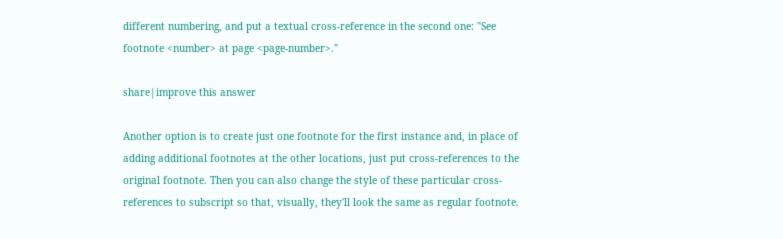different numbering, and put a textual cross-reference in the second one: "See footnote <number> at page <page-number>."

share|improve this answer

Another option is to create just one footnote for the first instance and, in place of adding additional footnotes at the other locations, just put cross-references to the original footnote. Then you can also change the style of these particular cross-references to subscript so that, visually, they'll look the same as regular footnote.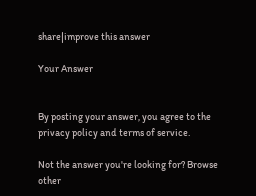share|improve this answer

Your Answer


By posting your answer, you agree to the privacy policy and terms of service.

Not the answer you're looking for? Browse other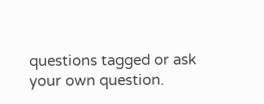questions tagged or ask your own question.